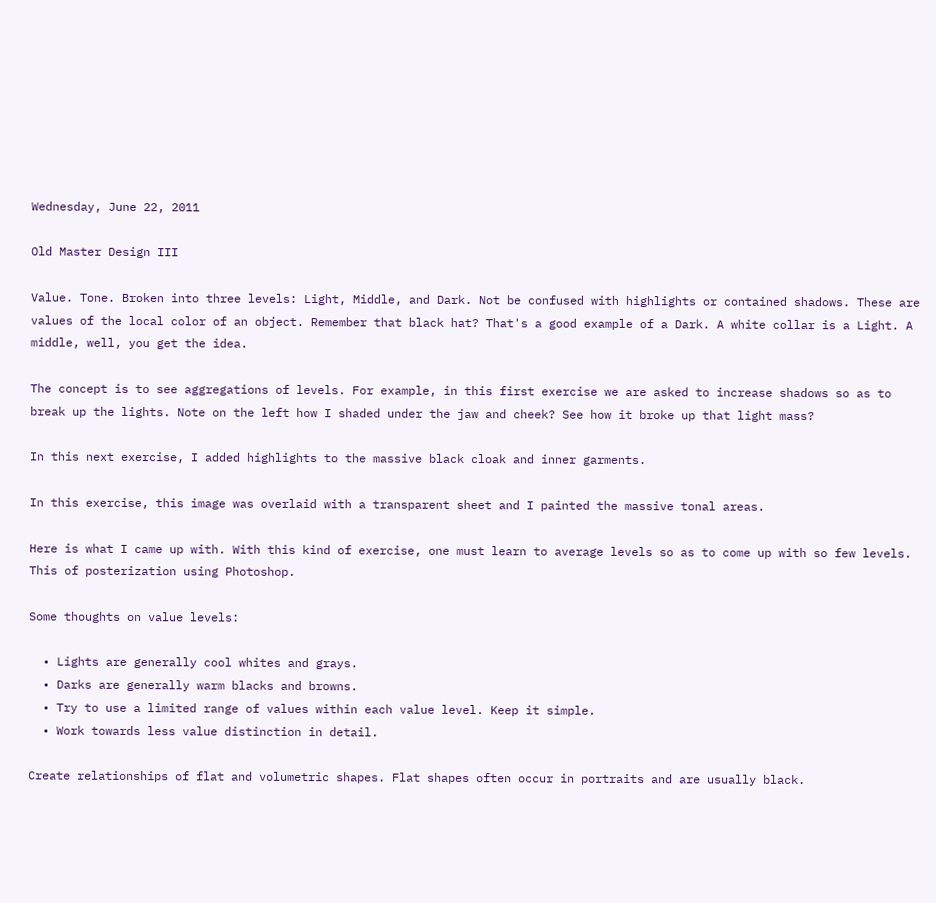Wednesday, June 22, 2011

Old Master Design III

Value. Tone. Broken into three levels: Light, Middle, and Dark. Not be confused with highlights or contained shadows. These are values of the local color of an object. Remember that black hat? That's a good example of a Dark. A white collar is a Light. A middle, well, you get the idea.

The concept is to see aggregations of levels. For example, in this first exercise we are asked to increase shadows so as to break up the lights. Note on the left how I shaded under the jaw and cheek? See how it broke up that light mass?

In this next exercise, I added highlights to the massive black cloak and inner garments.

In this exercise, this image was overlaid with a transparent sheet and I painted the massive tonal areas.

Here is what I came up with. With this kind of exercise, one must learn to average levels so as to come up with so few levels. This of posterization using Photoshop.

Some thoughts on value levels:

  • Lights are generally cool whites and grays.
  • Darks are generally warm blacks and browns.
  • Try to use a limited range of values within each value level. Keep it simple.
  • Work towards less value distinction in detail.

Create relationships of flat and volumetric shapes. Flat shapes often occur in portraits and are usually black.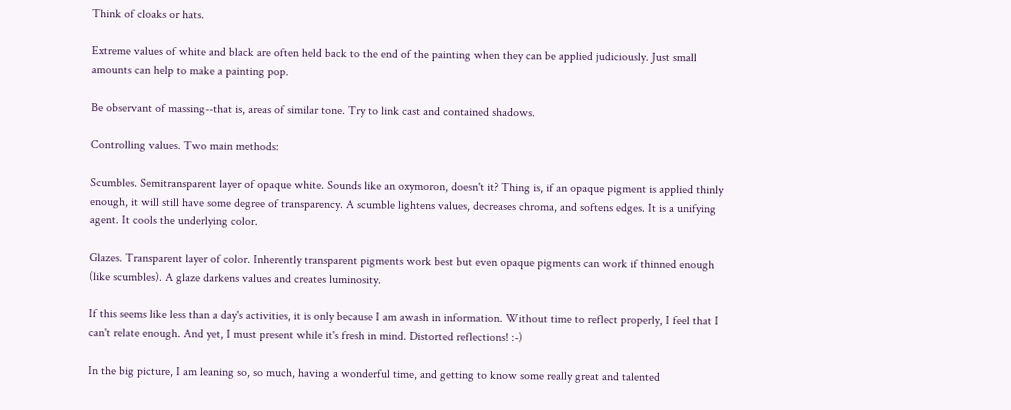Think of cloaks or hats.

Extreme values of white and black are often held back to the end of the painting when they can be applied judiciously. Just small amounts can help to make a painting pop.

Be observant of massing--that is, areas of similar tone. Try to link cast and contained shadows.

Controlling values. Two main methods:

Scumbles. Semitransparent layer of opaque white. Sounds like an oxymoron, doesn't it? Thing is, if an opaque pigment is applied thinly enough, it will still have some degree of transparency. A scumble lightens values, decreases chroma, and softens edges. It is a unifying agent. It cools the underlying color.

Glazes. Transparent layer of color. Inherently transparent pigments work best but even opaque pigments can work if thinned enough (like scumbles). A glaze darkens values and creates luminosity.

If this seems like less than a day's activities, it is only because I am awash in information. Without time to reflect properly, I feel that I can't relate enough. And yet, I must present while it's fresh in mind. Distorted reflections! :-)

In the big picture, I am leaning so, so much, having a wonderful time, and getting to know some really great and talented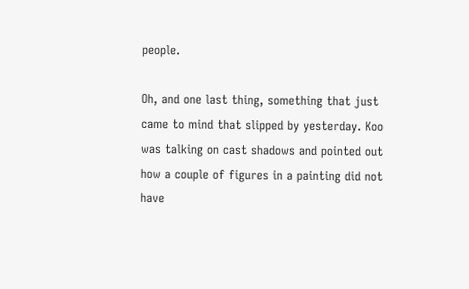people.

Oh, and one last thing, something that just came to mind that slipped by yesterday. Koo was talking on cast shadows and pointed out how a couple of figures in a painting did not have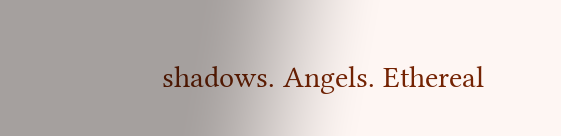shadows. Angels. Ethereal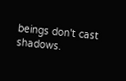beings don't cast shadows.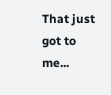That just got to me...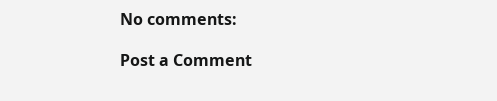No comments:

Post a Comment